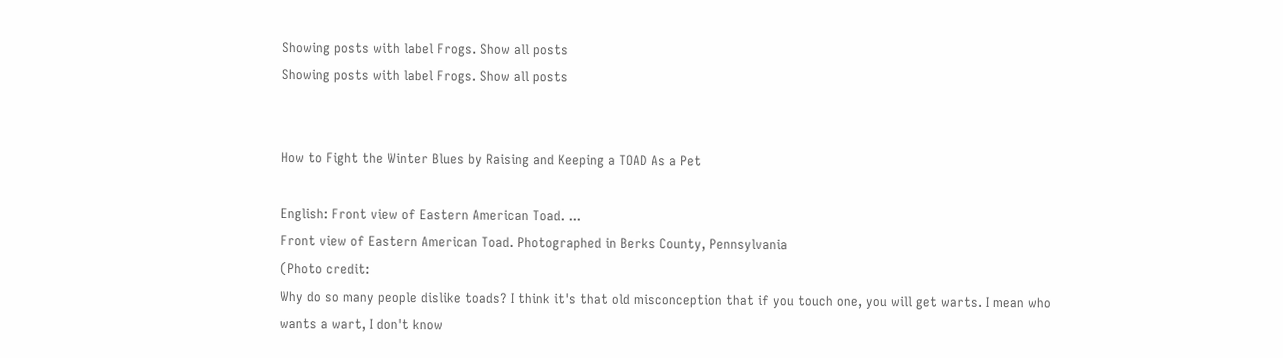Showing posts with label Frogs. Show all posts
Showing posts with label Frogs. Show all posts


How to Fight the Winter Blues by Raising and Keeping a TOAD As a Pet

English: Front view of Eastern American Toad. ...
Front view of Eastern American Toad. Photographed in Berks County, Pennsylvania
(Photo credit:
Why do so many people dislike toads? I think it's that old misconception that if you touch one, you will get warts. I mean who wants a wart, I don't know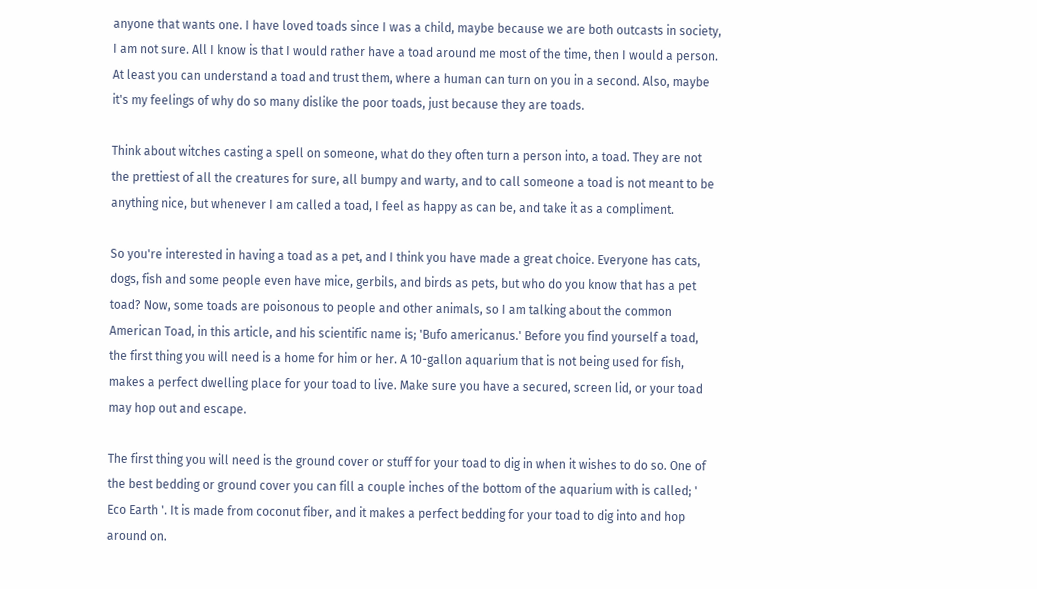anyone that wants one. I have loved toads since I was a child, maybe because we are both outcasts in society, I am not sure. All I know is that I would rather have a toad around me most of the time, then I would a person. At least you can understand a toad and trust them, where a human can turn on you in a second. Also, maybe it's my feelings of why do so many dislike the poor toads, just because they are toads.

Think about witches casting a spell on someone, what do they often turn a person into, a toad. They are not the prettiest of all the creatures for sure, all bumpy and warty, and to call someone a toad is not meant to be anything nice, but whenever I am called a toad, I feel as happy as can be, and take it as a compliment.

So you're interested in having a toad as a pet, and I think you have made a great choice. Everyone has cats, dogs, fish and some people even have mice, gerbils, and birds as pets, but who do you know that has a pet toad? Now, some toads are poisonous to people and other animals, so I am talking about the common American Toad, in this article, and his scientific name is; 'Bufo americanus.' Before you find yourself a toad, the first thing you will need is a home for him or her. A 10-gallon aquarium that is not being used for fish, makes a perfect dwelling place for your toad to live. Make sure you have a secured, screen lid, or your toad may hop out and escape.

The first thing you will need is the ground cover or stuff for your toad to dig in when it wishes to do so. One of the best bedding or ground cover you can fill a couple inches of the bottom of the aquarium with is called; ' Eco Earth '. It is made from coconut fiber, and it makes a perfect bedding for your toad to dig into and hop around on.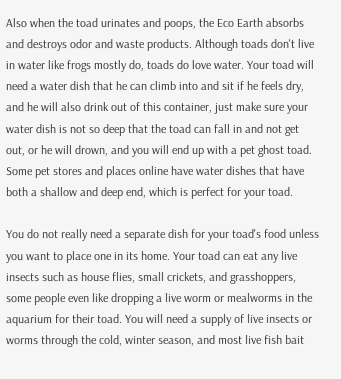Also when the toad urinates and poops, the Eco Earth absorbs and destroys odor and waste products. Although toads don't live in water like frogs mostly do, toads do love water. Your toad will need a water dish that he can climb into and sit if he feels dry, and he will also drink out of this container, just make sure your water dish is not so deep that the toad can fall in and not get out, or he will drown, and you will end up with a pet ghost toad. Some pet stores and places online have water dishes that have both a shallow and deep end, which is perfect for your toad.

You do not really need a separate dish for your toad's food unless you want to place one in its home. Your toad can eat any live insects such as house flies, small crickets, and grasshoppers, some people even like dropping a live worm or mealworms in the aquarium for their toad. You will need a supply of live insects or worms through the cold, winter season, and most live fish bait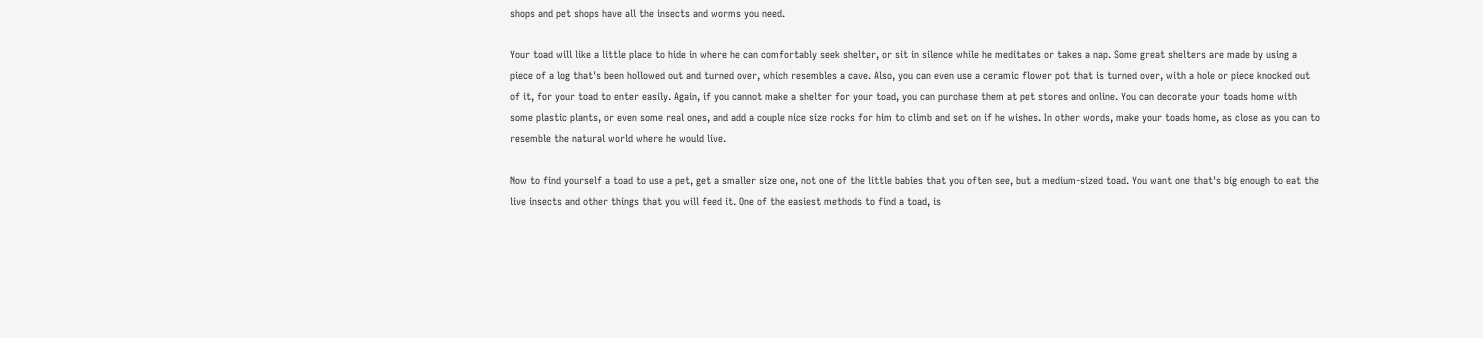shops and pet shops have all the insects and worms you need.

Your toad will like a little place to hide in where he can comfortably seek shelter, or sit in silence while he meditates or takes a nap. Some great shelters are made by using a piece of a log that's been hollowed out and turned over, which resembles a cave. Also, you can even use a ceramic flower pot that is turned over, with a hole or piece knocked out of it, for your toad to enter easily. Again, if you cannot make a shelter for your toad, you can purchase them at pet stores and online. You can decorate your toads home with some plastic plants, or even some real ones, and add a couple nice size rocks for him to climb and set on if he wishes. In other words, make your toads home, as close as you can to resemble the natural world where he would live.

Now to find yourself a toad to use a pet, get a smaller size one, not one of the little babies that you often see, but a medium-sized toad. You want one that's big enough to eat the live insects and other things that you will feed it. One of the easiest methods to find a toad, is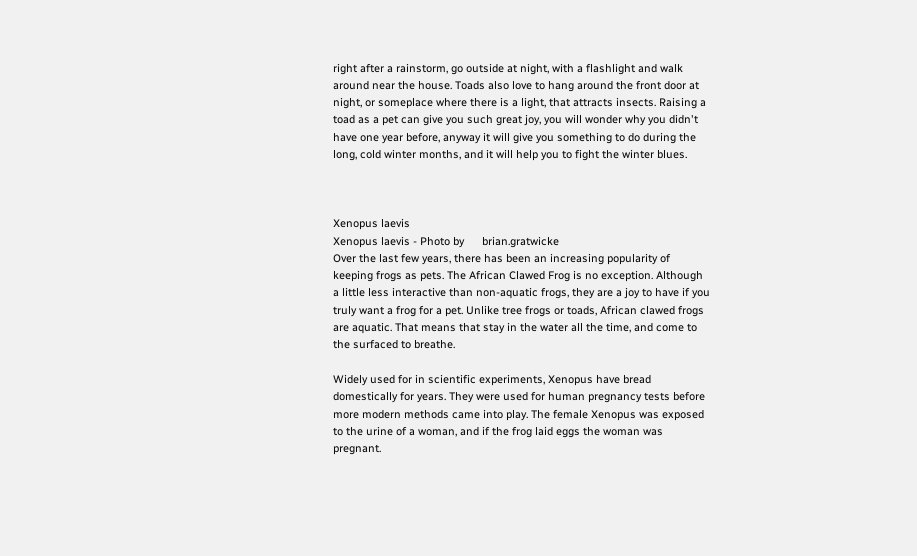right after a rainstorm, go outside at night, with a flashlight and walk around near the house. Toads also love to hang around the front door at night, or someplace where there is a light, that attracts insects. Raising a toad as a pet can give you such great joy, you will wonder why you didn't have one year before, anyway it will give you something to do during the long, cold winter months, and it will help you to fight the winter blues.



Xenopus laevis
Xenopus laevis - Photo by      brian.gratwicke
Over the last few years, there has been an increasing popularity of keeping frogs as pets. The African Clawed Frog is no exception. Although a little less interactive than non-aquatic frogs, they are a joy to have if you truly want a frog for a pet. Unlike tree frogs or toads, African clawed frogs are aquatic. That means that stay in the water all the time, and come to the surfaced to breathe.

Widely used for in scientific experiments, Xenopus have bread domestically for years. They were used for human pregnancy tests before more modern methods came into play. The female Xenopus was exposed to the urine of a woman, and if the frog laid eggs the woman was pregnant.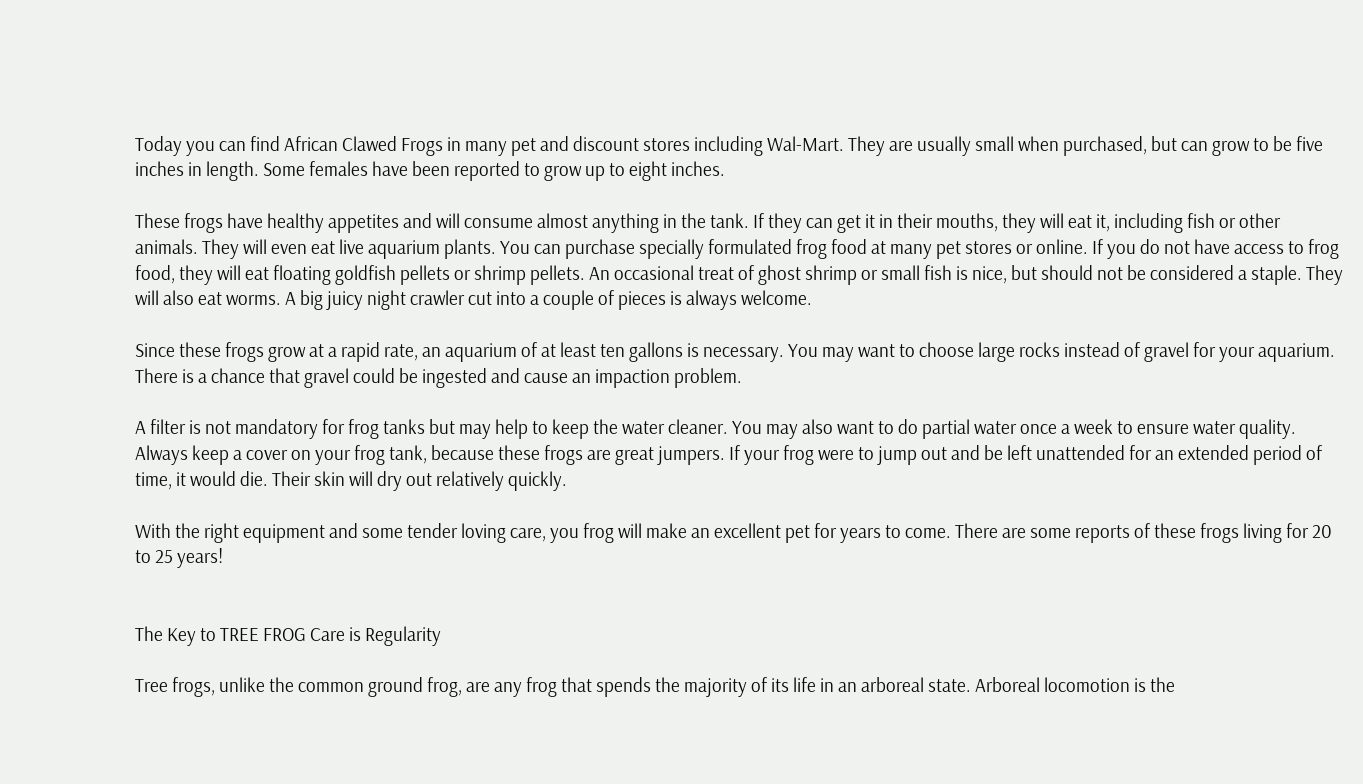Today you can find African Clawed Frogs in many pet and discount stores including Wal-Mart. They are usually small when purchased, but can grow to be five inches in length. Some females have been reported to grow up to eight inches.

These frogs have healthy appetites and will consume almost anything in the tank. If they can get it in their mouths, they will eat it, including fish or other animals. They will even eat live aquarium plants. You can purchase specially formulated frog food at many pet stores or online. If you do not have access to frog food, they will eat floating goldfish pellets or shrimp pellets. An occasional treat of ghost shrimp or small fish is nice, but should not be considered a staple. They will also eat worms. A big juicy night crawler cut into a couple of pieces is always welcome.

Since these frogs grow at a rapid rate, an aquarium of at least ten gallons is necessary. You may want to choose large rocks instead of gravel for your aquarium. There is a chance that gravel could be ingested and cause an impaction problem.

A filter is not mandatory for frog tanks but may help to keep the water cleaner. You may also want to do partial water once a week to ensure water quality. Always keep a cover on your frog tank, because these frogs are great jumpers. If your frog were to jump out and be left unattended for an extended period of time, it would die. Their skin will dry out relatively quickly.

With the right equipment and some tender loving care, you frog will make an excellent pet for years to come. There are some reports of these frogs living for 20 to 25 years!


The Key to TREE FROG Care is Regularity

Tree frogs, unlike the common ground frog, are any frog that spends the majority of its life in an arboreal state. Arboreal locomotion is the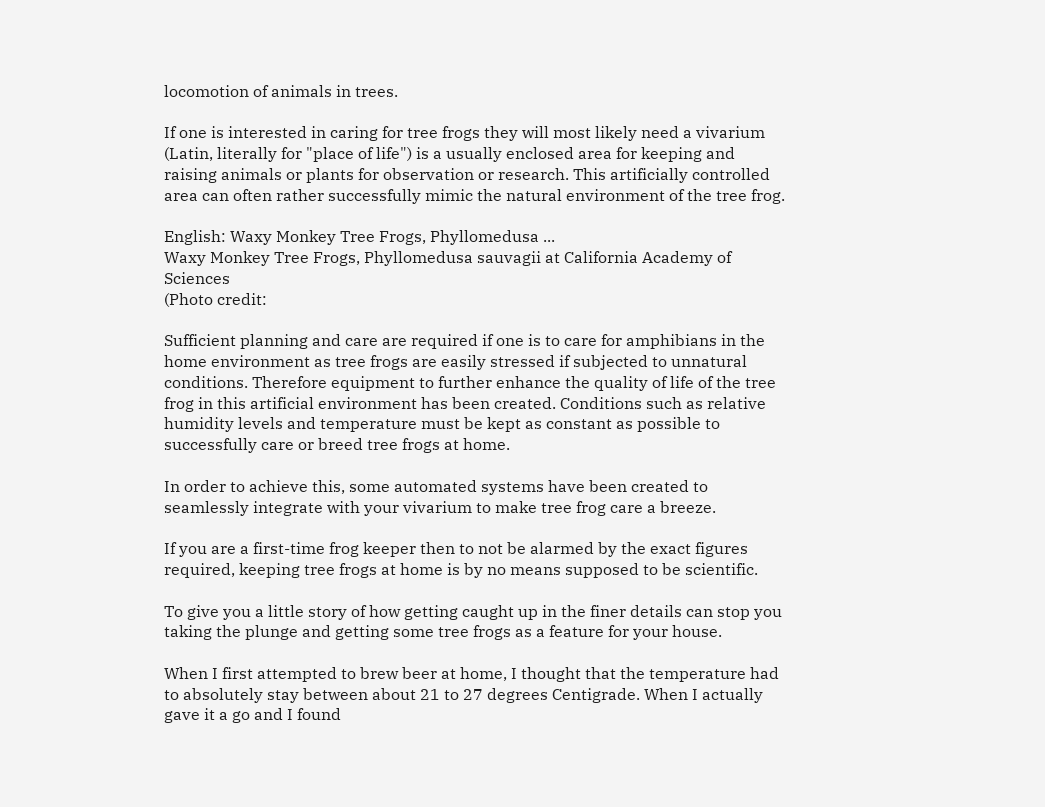locomotion of animals in trees.

If one is interested in caring for tree frogs they will most likely need a vivarium (Latin, literally for "place of life") is a usually enclosed area for keeping and raising animals or plants for observation or research. This artificially controlled area can often rather successfully mimic the natural environment of the tree frog.

English: Waxy Monkey Tree Frogs, Phyllomedusa ...
Waxy Monkey Tree Frogs, Phyllomedusa sauvagii at California Academy of Sciences
(Photo credit:

Sufficient planning and care are required if one is to care for amphibians in the home environment as tree frogs are easily stressed if subjected to unnatural conditions. Therefore equipment to further enhance the quality of life of the tree frog in this artificial environment has been created. Conditions such as relative humidity levels and temperature must be kept as constant as possible to successfully care or breed tree frogs at home.

In order to achieve this, some automated systems have been created to seamlessly integrate with your vivarium to make tree frog care a breeze.

If you are a first-time frog keeper then to not be alarmed by the exact figures required, keeping tree frogs at home is by no means supposed to be scientific.

To give you a little story of how getting caught up in the finer details can stop you taking the plunge and getting some tree frogs as a feature for your house.

When I first attempted to brew beer at home, I thought that the temperature had to absolutely stay between about 21 to 27 degrees Centigrade. When I actually gave it a go and I found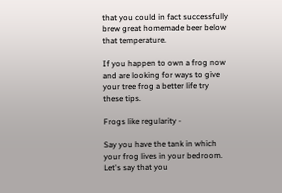that you could in fact successfully brew great homemade beer below that temperature.

If you happen to own a frog now and are looking for ways to give your tree frog a better life try these tips.

Frogs like regularity -

Say you have the tank in which your frog lives in your bedroom. Let's say that you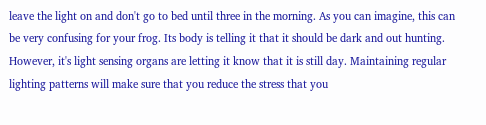leave the light on and don't go to bed until three in the morning. As you can imagine, this can be very confusing for your frog. Its body is telling it that it should be dark and out hunting. However, it's light sensing organs are letting it know that it is still day. Maintaining regular lighting patterns will make sure that you reduce the stress that you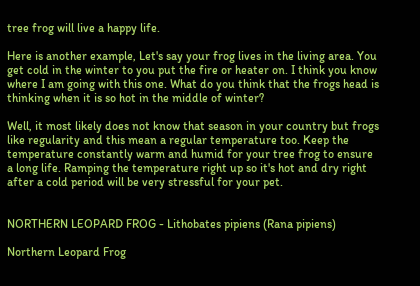tree frog will live a happy life.

Here is another example, Let's say your frog lives in the living area. You get cold in the winter to you put the fire or heater on. I think you know where I am going with this one. What do you think that the frogs head is thinking when it is so hot in the middle of winter?

Well, it most likely does not know that season in your country but frogs like regularity and this mean a regular temperature too. Keep the temperature constantly warm and humid for your tree frog to ensure a long life. Ramping the temperature right up so it's hot and dry right after a cold period will be very stressful for your pet.


NORTHERN LEOPARD FROG - Lithobates pipiens (Rana pipiens)

Northern Leopard Frog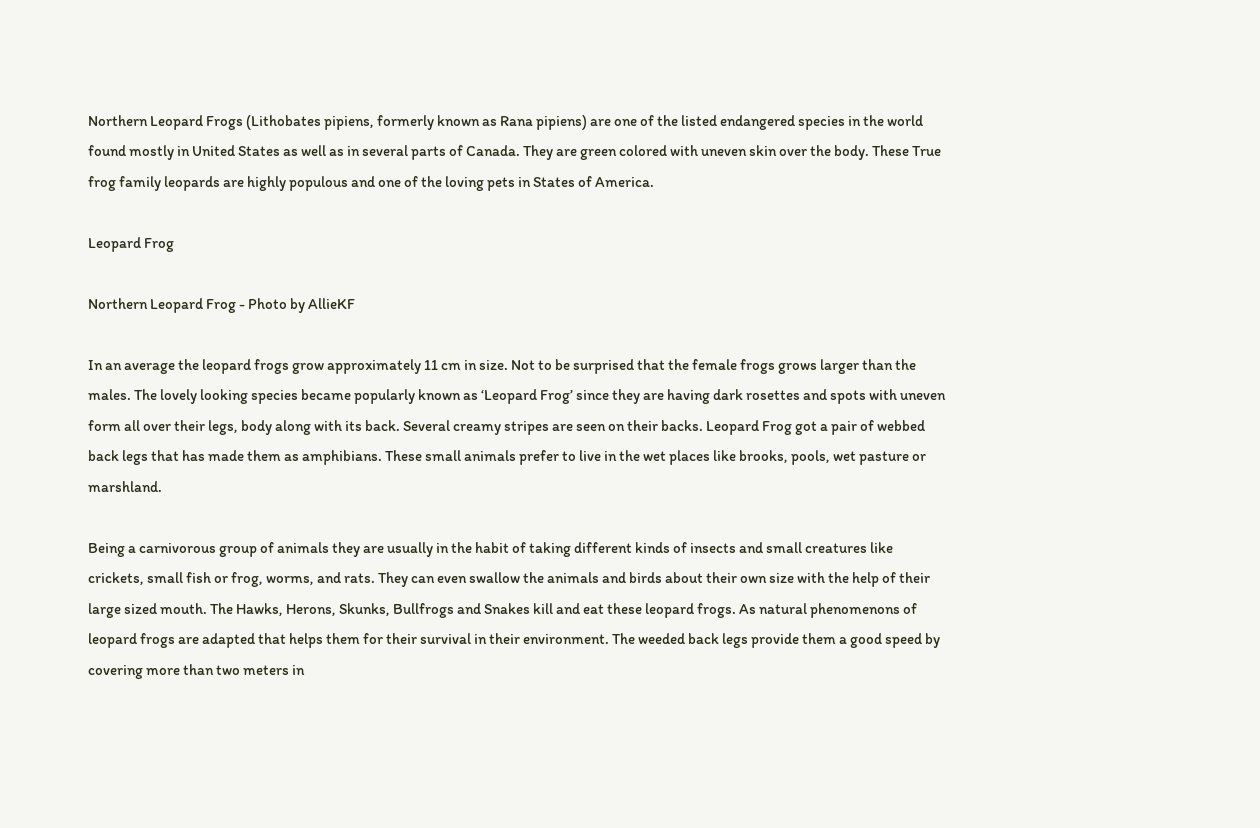Northern Leopard Frogs (Lithobates pipiens, formerly known as Rana pipiens) are one of the listed endangered species in the world found mostly in United States as well as in several parts of Canada. They are green colored with uneven skin over the body. These True frog family leopards are highly populous and one of the loving pets in States of America.

Leopard Frog

Northern Leopard Frog - Photo by AllieKF

In an average the leopard frogs grow approximately 11 cm in size. Not to be surprised that the female frogs grows larger than the males. The lovely looking species became popularly known as ‘Leopard Frog’ since they are having dark rosettes and spots with uneven form all over their legs, body along with its back. Several creamy stripes are seen on their backs. Leopard Frog got a pair of webbed back legs that has made them as amphibians. These small animals prefer to live in the wet places like brooks, pools, wet pasture or marshland.

Being a carnivorous group of animals they are usually in the habit of taking different kinds of insects and small creatures like crickets, small fish or frog, worms, and rats. They can even swallow the animals and birds about their own size with the help of their large sized mouth. The Hawks, Herons, Skunks, Bullfrogs and Snakes kill and eat these leopard frogs. As natural phenomenons of leopard frogs are adapted that helps them for their survival in their environment. The weeded back legs provide them a good speed by covering more than two meters in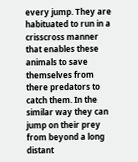every jump. They are habituated to run in a crisscross manner that enables these animals to save themselves from there predators to catch them. In the similar way they can jump on their prey from beyond a long distant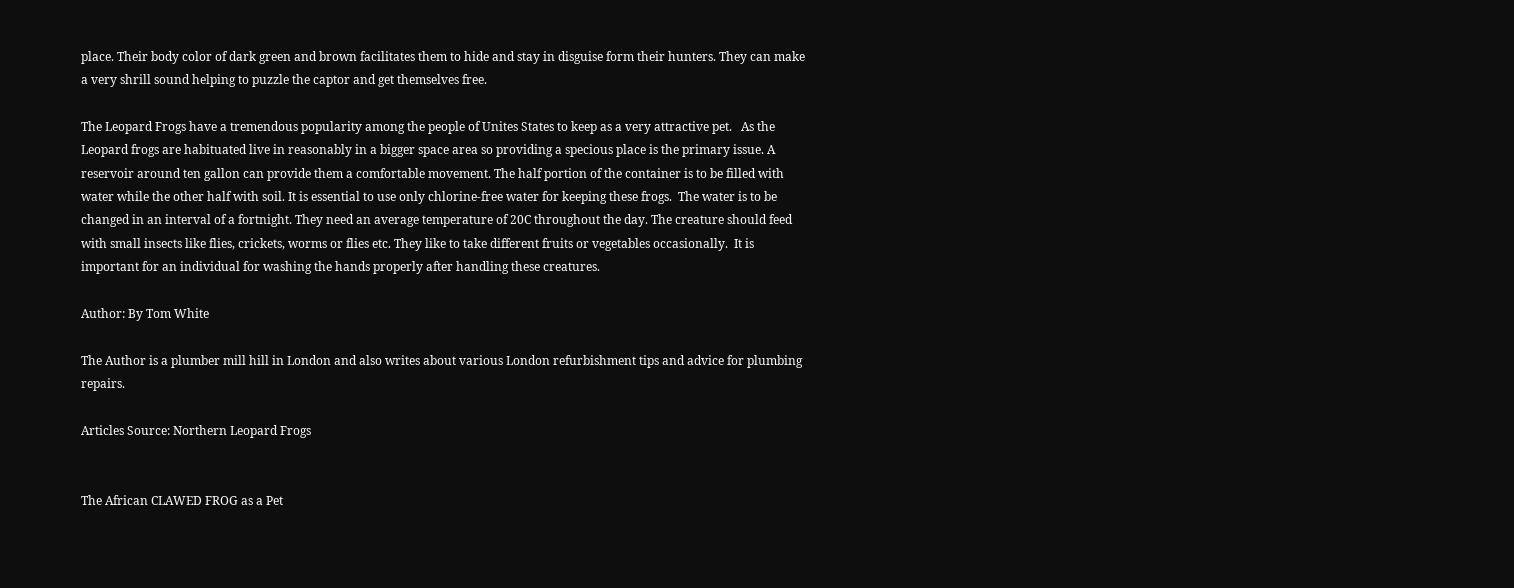place. Their body color of dark green and brown facilitates them to hide and stay in disguise form their hunters. They can make a very shrill sound helping to puzzle the captor and get themselves free.

The Leopard Frogs have a tremendous popularity among the people of Unites States to keep as a very attractive pet.   As the Leopard frogs are habituated live in reasonably in a bigger space area so providing a specious place is the primary issue. A reservoir around ten gallon can provide them a comfortable movement. The half portion of the container is to be filled with water while the other half with soil. It is essential to use only chlorine-free water for keeping these frogs.  The water is to be changed in an interval of a fortnight. They need an average temperature of 20C throughout the day. The creature should feed with small insects like flies, crickets, worms or flies etc. They like to take different fruits or vegetables occasionally.  It is important for an individual for washing the hands properly after handling these creatures.

Author: By Tom White

The Author is a plumber mill hill in London and also writes about various London refurbishment tips and advice for plumbing repairs.

Articles Source: Northern Leopard Frogs


The African CLAWED FROG as a Pet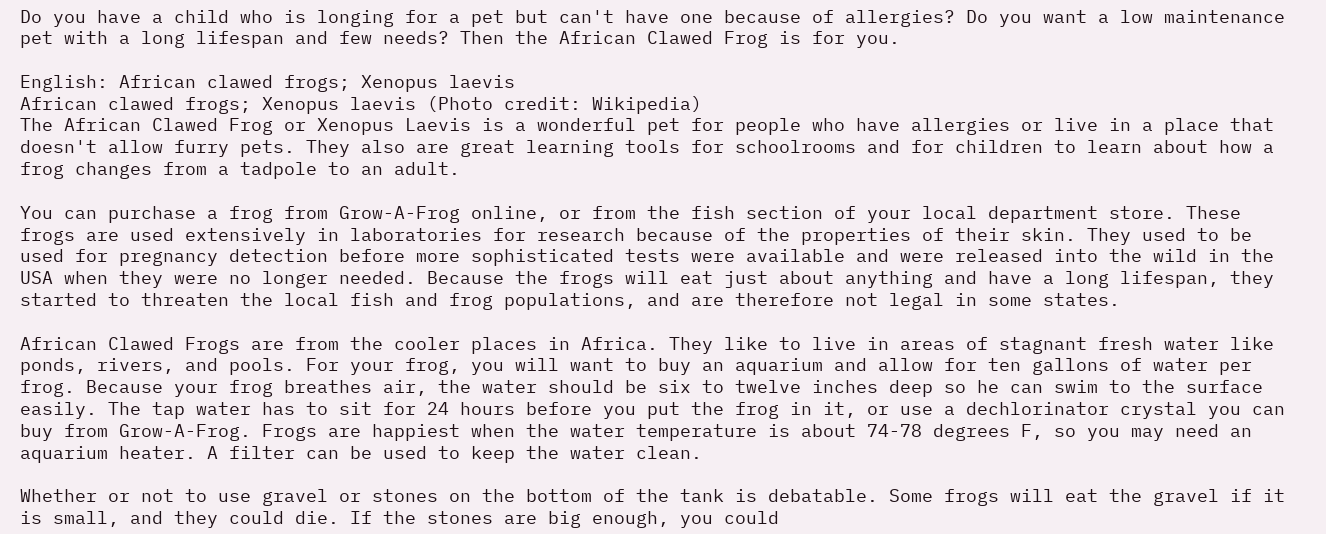Do you have a child who is longing for a pet but can't have one because of allergies? Do you want a low maintenance pet with a long lifespan and few needs? Then the African Clawed Frog is for you.

English: African clawed frogs; Xenopus laevis
African clawed frogs; Xenopus laevis (Photo credit: Wikipedia)
The African Clawed Frog or Xenopus Laevis is a wonderful pet for people who have allergies or live in a place that doesn't allow furry pets. They also are great learning tools for schoolrooms and for children to learn about how a frog changes from a tadpole to an adult.

You can purchase a frog from Grow-A-Frog online, or from the fish section of your local department store. These frogs are used extensively in laboratories for research because of the properties of their skin. They used to be used for pregnancy detection before more sophisticated tests were available and were released into the wild in the USA when they were no longer needed. Because the frogs will eat just about anything and have a long lifespan, they started to threaten the local fish and frog populations, and are therefore not legal in some states.

African Clawed Frogs are from the cooler places in Africa. They like to live in areas of stagnant fresh water like ponds, rivers, and pools. For your frog, you will want to buy an aquarium and allow for ten gallons of water per frog. Because your frog breathes air, the water should be six to twelve inches deep so he can swim to the surface easily. The tap water has to sit for 24 hours before you put the frog in it, or use a dechlorinator crystal you can buy from Grow-A-Frog. Frogs are happiest when the water temperature is about 74-78 degrees F, so you may need an aquarium heater. A filter can be used to keep the water clean.

Whether or not to use gravel or stones on the bottom of the tank is debatable. Some frogs will eat the gravel if it is small, and they could die. If the stones are big enough, you could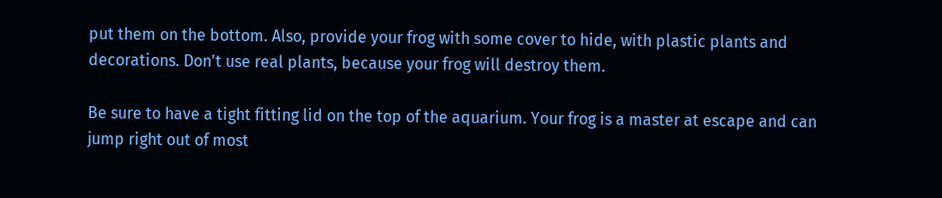put them on the bottom. Also, provide your frog with some cover to hide, with plastic plants and decorations. Don't use real plants, because your frog will destroy them.

Be sure to have a tight fitting lid on the top of the aquarium. Your frog is a master at escape and can jump right out of most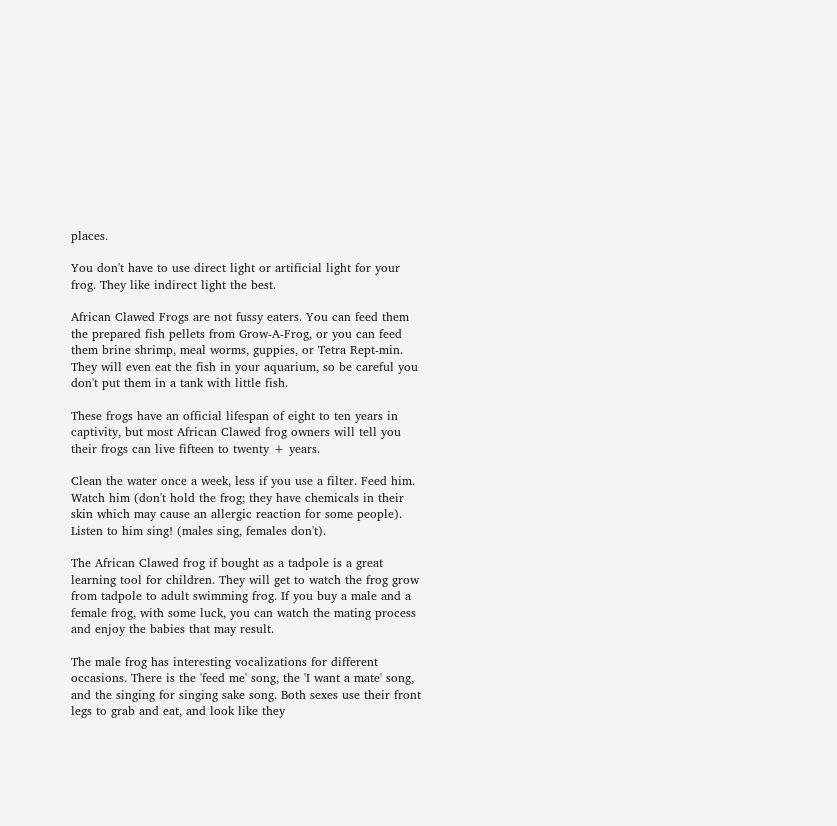places.

You don't have to use direct light or artificial light for your frog. They like indirect light the best.

African Clawed Frogs are not fussy eaters. You can feed them the prepared fish pellets from Grow-A-Frog, or you can feed them brine shrimp, meal worms, guppies, or Tetra Rept-min. They will even eat the fish in your aquarium, so be careful you don't put them in a tank with little fish.

These frogs have an official lifespan of eight to ten years in captivity, but most African Clawed frog owners will tell you their frogs can live fifteen to twenty + years.

Clean the water once a week, less if you use a filter. Feed him. Watch him (don't hold the frog; they have chemicals in their skin which may cause an allergic reaction for some people). Listen to him sing! (males sing, females don't).

The African Clawed frog if bought as a tadpole is a great learning tool for children. They will get to watch the frog grow from tadpole to adult swimming frog. If you buy a male and a female frog, with some luck, you can watch the mating process and enjoy the babies that may result.

The male frog has interesting vocalizations for different occasions. There is the 'feed me' song, the 'I want a mate' song, and the singing for singing sake song. Both sexes use their front legs to grab and eat, and look like they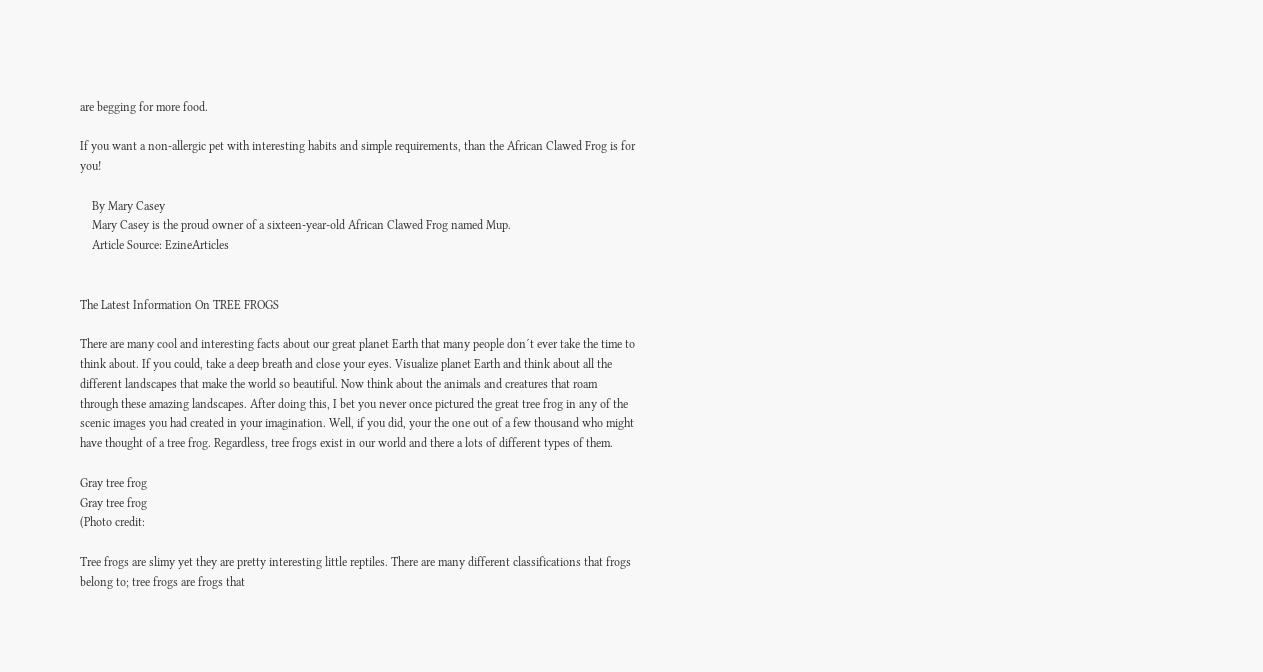are begging for more food.

If you want a non-allergic pet with interesting habits and simple requirements, than the African Clawed Frog is for you!

    By Mary Casey
    Mary Casey is the proud owner of a sixteen-year-old African Clawed Frog named Mup.
    Article Source: EzineArticles


The Latest Information On TREE FROGS

There are many cool and interesting facts about our great planet Earth that many people don´t ever take the time to think about. If you could, take a deep breath and close your eyes. Visualize planet Earth and think about all the different landscapes that make the world so beautiful. Now think about the animals and creatures that roam through these amazing landscapes. After doing this, I bet you never once pictured the great tree frog in any of the scenic images you had created in your imagination. Well, if you did, your the one out of a few thousand who might have thought of a tree frog. Regardless, tree frogs exist in our world and there a lots of different types of them.

Gray tree frog
Gray tree frog
(Photo credit:

Tree frogs are slimy yet they are pretty interesting little reptiles. There are many different classifications that frogs belong to; tree frogs are frogs that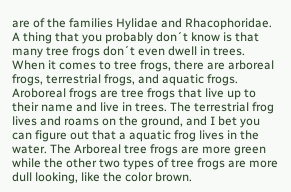are of the families Hylidae and Rhacophoridae. A thing that you probably don´t know is that many tree frogs don´t even dwell in trees. When it comes to tree frogs, there are arboreal frogs, terrestrial frogs, and aquatic frogs. Aroboreal frogs are tree frogs that live up to their name and live in trees. The terrestrial frog lives and roams on the ground, and I bet you can figure out that a aquatic frog lives in the water. The Arboreal tree frogs are more green while the other two types of tree frogs are more dull looking, like the color brown.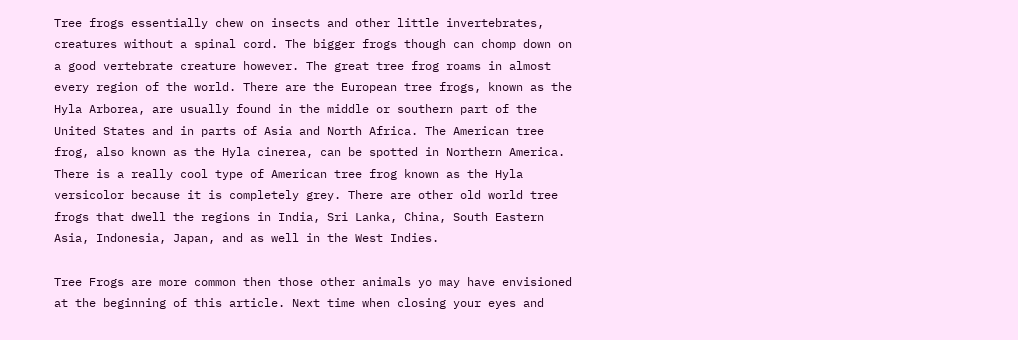Tree frogs essentially chew on insects and other little invertebrates, creatures without a spinal cord. The bigger frogs though can chomp down on a good vertebrate creature however. The great tree frog roams in almost every region of the world. There are the European tree frogs, known as the Hyla Arborea, are usually found in the middle or southern part of the United States and in parts of Asia and North Africa. The American tree frog, also known as the Hyla cinerea, can be spotted in Northern America. There is a really cool type of American tree frog known as the Hyla versicolor because it is completely grey. There are other old world tree frogs that dwell the regions in India, Sri Lanka, China, South Eastern Asia, Indonesia, Japan, and as well in the West Indies.

Tree Frogs are more common then those other animals yo may have envisioned at the beginning of this article. Next time when closing your eyes and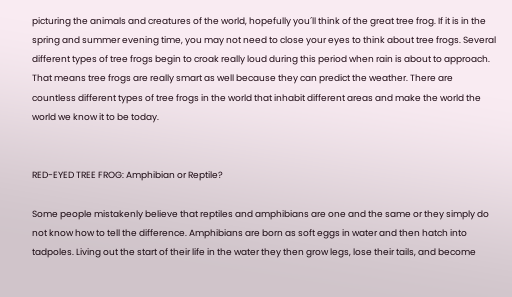picturing the animals and creatures of the world, hopefully you´ll think of the great tree frog. If it is in the spring and summer evening time, you may not need to close your eyes to think about tree frogs. Several different types of tree frogs begin to croak really loud during this period when rain is about to approach. That means tree frogs are really smart as well because they can predict the weather. There are countless different types of tree frogs in the world that inhabit different areas and make the world the world we know it to be today.


RED-EYED TREE FROG: Amphibian or Reptile?

Some people mistakenly believe that reptiles and amphibians are one and the same or they simply do not know how to tell the difference. Amphibians are born as soft eggs in water and then hatch into tadpoles. Living out the start of their life in the water they then grow legs, lose their tails, and become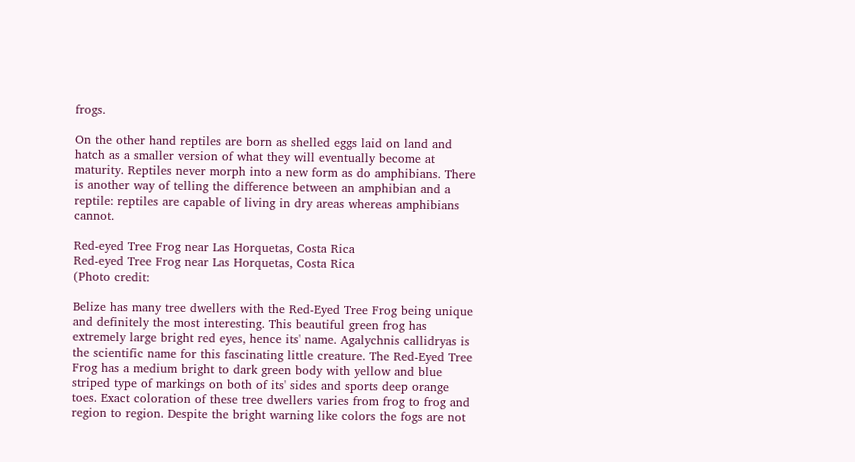frogs.

On the other hand reptiles are born as shelled eggs laid on land and hatch as a smaller version of what they will eventually become at maturity. Reptiles never morph into a new form as do amphibians. There is another way of telling the difference between an amphibian and a reptile: reptiles are capable of living in dry areas whereas amphibians cannot.

Red-eyed Tree Frog near Las Horquetas, Costa Rica
Red-eyed Tree Frog near Las Horquetas, Costa Rica
(Photo credit:

Belize has many tree dwellers with the Red-Eyed Tree Frog being unique and definitely the most interesting. This beautiful green frog has extremely large bright red eyes, hence its' name. Agalychnis callidryas is the scientific name for this fascinating little creature. The Red-Eyed Tree Frog has a medium bright to dark green body with yellow and blue striped type of markings on both of its' sides and sports deep orange toes. Exact coloration of these tree dwellers varies from frog to frog and region to region. Despite the bright warning like colors the fogs are not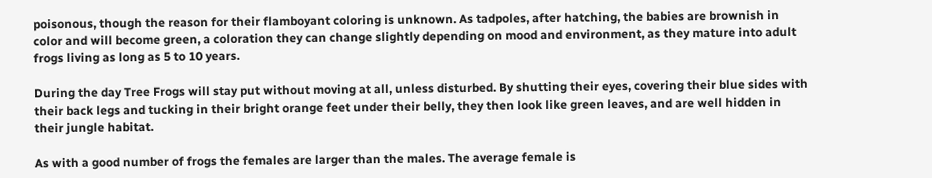poisonous, though the reason for their flamboyant coloring is unknown. As tadpoles, after hatching, the babies are brownish in color and will become green, a coloration they can change slightly depending on mood and environment, as they mature into adult frogs living as long as 5 to 10 years.

During the day Tree Frogs will stay put without moving at all, unless disturbed. By shutting their eyes, covering their blue sides with their back legs and tucking in their bright orange feet under their belly, they then look like green leaves, and are well hidden in their jungle habitat.

As with a good number of frogs the females are larger than the males. The average female is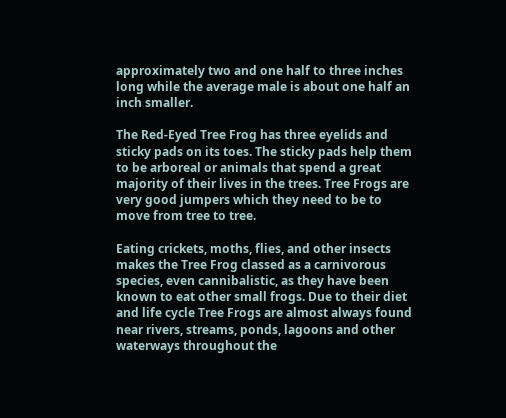approximately two and one half to three inches long while the average male is about one half an inch smaller.

The Red-Eyed Tree Frog has three eyelids and sticky pads on its toes. The sticky pads help them to be arboreal or animals that spend a great majority of their lives in the trees. Tree Frogs are very good jumpers which they need to be to move from tree to tree.

Eating crickets, moths, flies, and other insects makes the Tree Frog classed as a carnivorous species, even cannibalistic, as they have been known to eat other small frogs. Due to their diet and life cycle Tree Frogs are almost always found near rivers, streams, ponds, lagoons and other waterways throughout the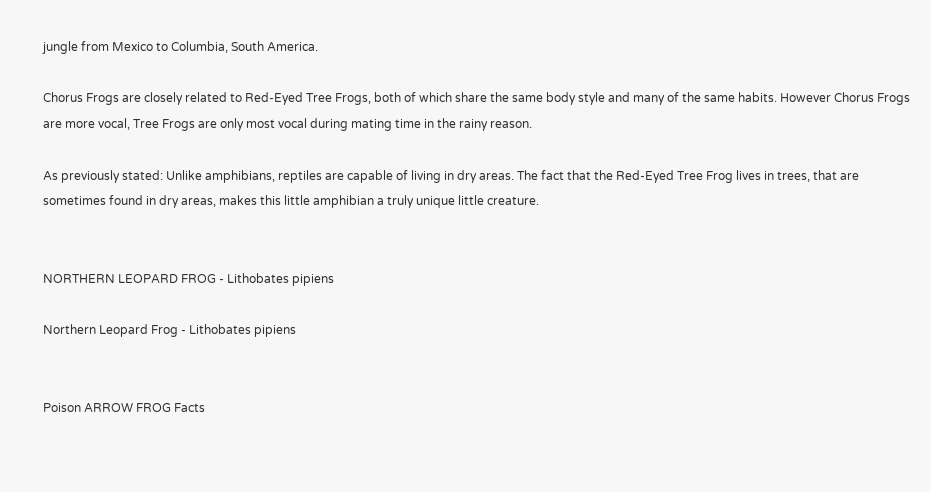jungle from Mexico to Columbia, South America.

Chorus Frogs are closely related to Red-Eyed Tree Frogs, both of which share the same body style and many of the same habits. However Chorus Frogs are more vocal, Tree Frogs are only most vocal during mating time in the rainy reason.

As previously stated: Unlike amphibians, reptiles are capable of living in dry areas. The fact that the Red-Eyed Tree Frog lives in trees, that are sometimes found in dry areas, makes this little amphibian a truly unique little creature.


NORTHERN LEOPARD FROG - Lithobates pipiens

Northern Leopard Frog - Lithobates pipiens


Poison ARROW FROG Facts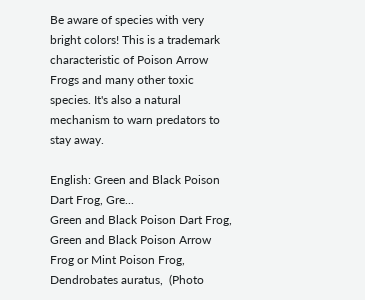Be aware of species with very bright colors! This is a trademark characteristic of Poison Arrow Frogs and many other toxic species. It's also a natural mechanism to warn predators to stay away.

English: Green and Black Poison Dart Frog, Gre...
Green and Black Poison Dart Frog, Green and Black Poison Arrow Frog or Mint Poison Frog,
Dendrobates auratus,  (Photo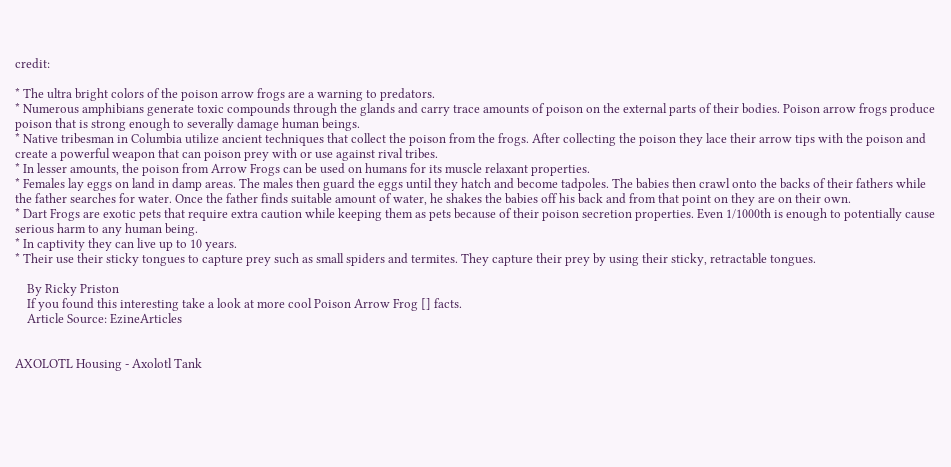credit:

* The ultra bright colors of the poison arrow frogs are a warning to predators.
* Numerous amphibians generate toxic compounds through the glands and carry trace amounts of poison on the external parts of their bodies. Poison arrow frogs produce poison that is strong enough to severally damage human beings.
* Native tribesman in Columbia utilize ancient techniques that collect the poison from the frogs. After collecting the poison they lace their arrow tips with the poison and create a powerful weapon that can poison prey with or use against rival tribes.
* In lesser amounts, the poison from Arrow Frogs can be used on humans for its muscle relaxant properties.
* Females lay eggs on land in damp areas. The males then guard the eggs until they hatch and become tadpoles. The babies then crawl onto the backs of their fathers while the father searches for water. Once the father finds suitable amount of water, he shakes the babies off his back and from that point on they are on their own.
* Dart Frogs are exotic pets that require extra caution while keeping them as pets because of their poison secretion properties. Even 1/1000th is enough to potentially cause serious harm to any human being.
* In captivity they can live up to 10 years.
* Their use their sticky tongues to capture prey such as small spiders and termites. They capture their prey by using their sticky, retractable tongues.

    By Ricky Priston
    If you found this interesting take a look at more cool Poison Arrow Frog [] facts.
    Article Source: EzineArticles


AXOLOTL Housing - Axolotl Tank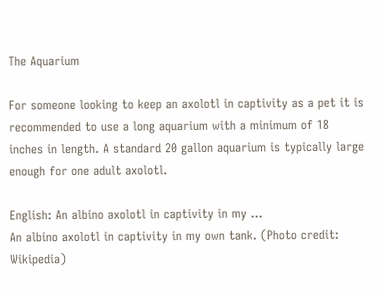The Aquarium

For someone looking to keep an axolotl in captivity as a pet it is recommended to use a long aquarium with a minimum of 18 inches in length. A standard 20 gallon aquarium is typically large enough for one adult axolotl.

English: An albino axolotl in captivity in my ...
An albino axolotl in captivity in my own tank. (Photo credit: Wikipedia)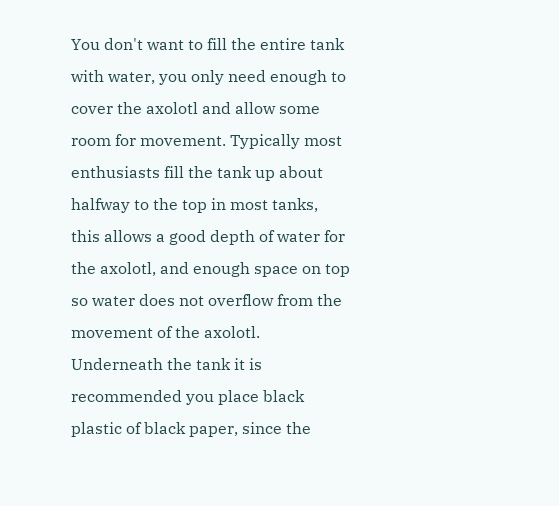You don't want to fill the entire tank with water, you only need enough to cover the axolotl and allow some room for movement. Typically most enthusiasts fill the tank up about halfway to the top in most tanks, this allows a good depth of water for the axolotl, and enough space on top so water does not overflow from the movement of the axolotl.
Underneath the tank it is recommended you place black plastic of black paper, since the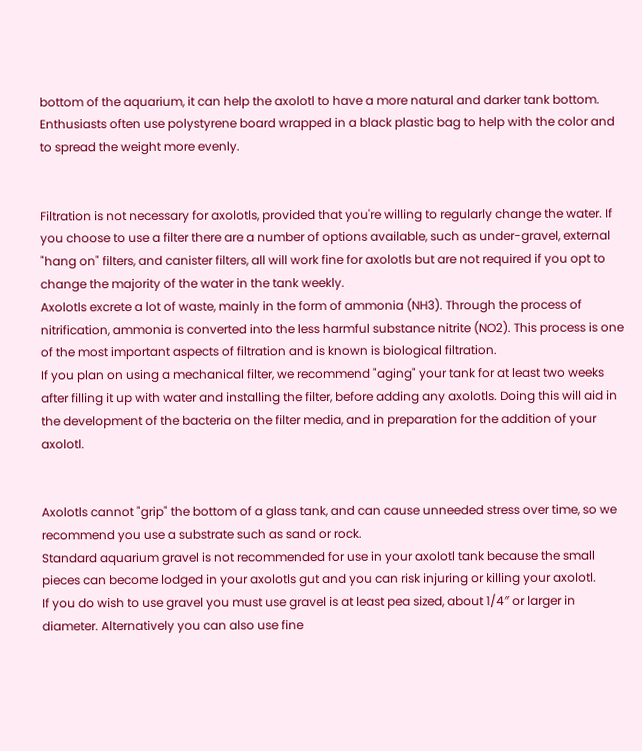bottom of the aquarium, it can help the axolotl to have a more natural and darker tank bottom. Enthusiasts often use polystyrene board wrapped in a black plastic bag to help with the color and to spread the weight more evenly.


Filtration is not necessary for axolotls, provided that you're willing to regularly change the water. If you choose to use a filter there are a number of options available, such as under-gravel, external "hang on" filters, and canister filters, all will work fine for axolotls but are not required if you opt to change the majority of the water in the tank weekly.
Axolotls excrete a lot of waste, mainly in the form of ammonia (NH3). Through the process of nitrification, ammonia is converted into the less harmful substance nitrite (NO2). This process is one of the most important aspects of filtration and is known is biological filtration.
If you plan on using a mechanical filter, we recommend "aging" your tank for at least two weeks after filling it up with water and installing the filter, before adding any axolotls. Doing this will aid in the development of the bacteria on the filter media, and in preparation for the addition of your axolotl.


Axolotls cannot "grip" the bottom of a glass tank, and can cause unneeded stress over time, so we recommend you use a substrate such as sand or rock.
Standard aquarium gravel is not recommended for use in your axolotl tank because the small pieces can become lodged in your axolotls gut and you can risk injuring or killing your axolotl.
If you do wish to use gravel you must use gravel is at least pea sized, about 1/4″ or larger in diameter. Alternatively you can also use fine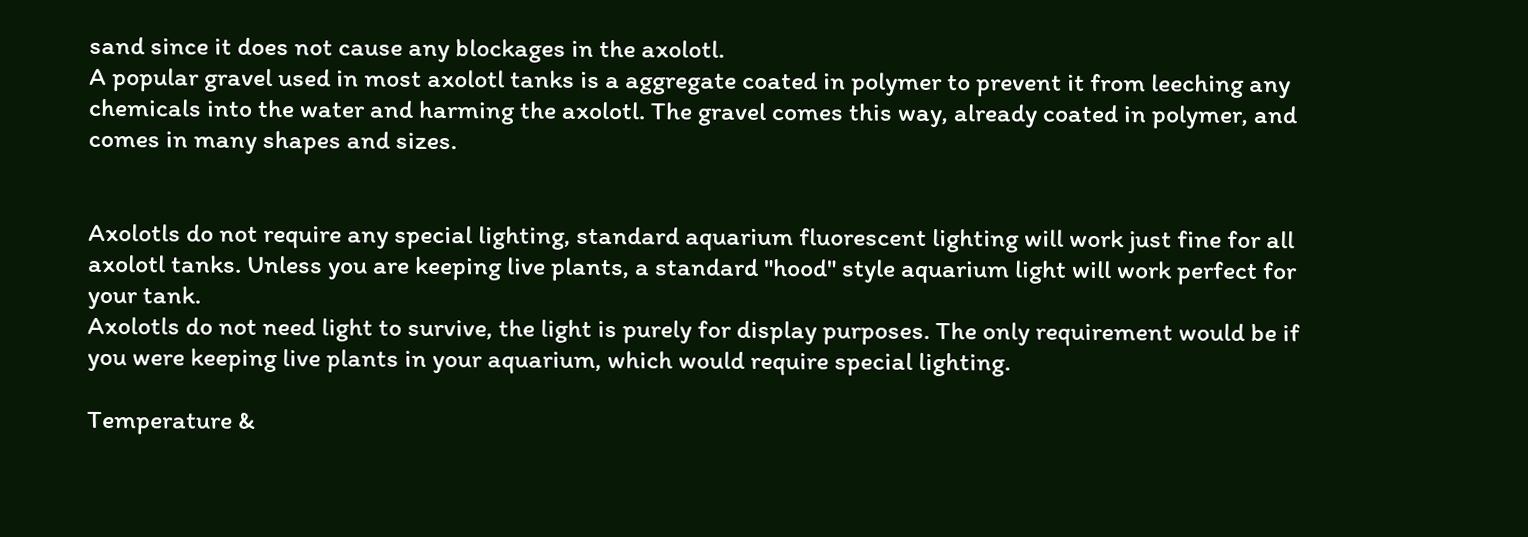sand since it does not cause any blockages in the axolotl.
A popular gravel used in most axolotl tanks is a aggregate coated in polymer to prevent it from leeching any chemicals into the water and harming the axolotl. The gravel comes this way, already coated in polymer, and comes in many shapes and sizes.


Axolotls do not require any special lighting, standard aquarium fluorescent lighting will work just fine for all axolotl tanks. Unless you are keeping live plants, a standard "hood" style aquarium light will work perfect for your tank.
Axolotls do not need light to survive, the light is purely for display purposes. The only requirement would be if you were keeping live plants in your aquarium, which would require special lighting.

Temperature &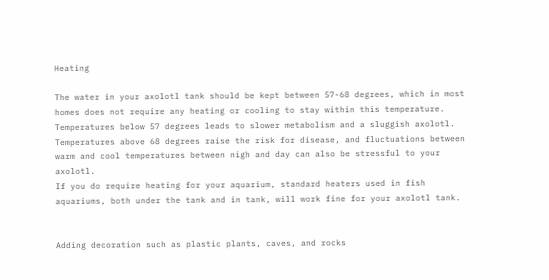Heating

The water in your axolotl tank should be kept between 57-68 degrees, which in most homes does not require any heating or cooling to stay within this temperature.
Temperatures below 57 degrees leads to slower metabolism and a sluggish axolotl. Temperatures above 68 degrees raise the risk for disease, and fluctuations between warm and cool temperatures between nigh and day can also be stressful to your axolotl.
If you do require heating for your aquarium, standard heaters used in fish aquariums, both under the tank and in tank, will work fine for your axolotl tank.


Adding decoration such as plastic plants, caves, and rocks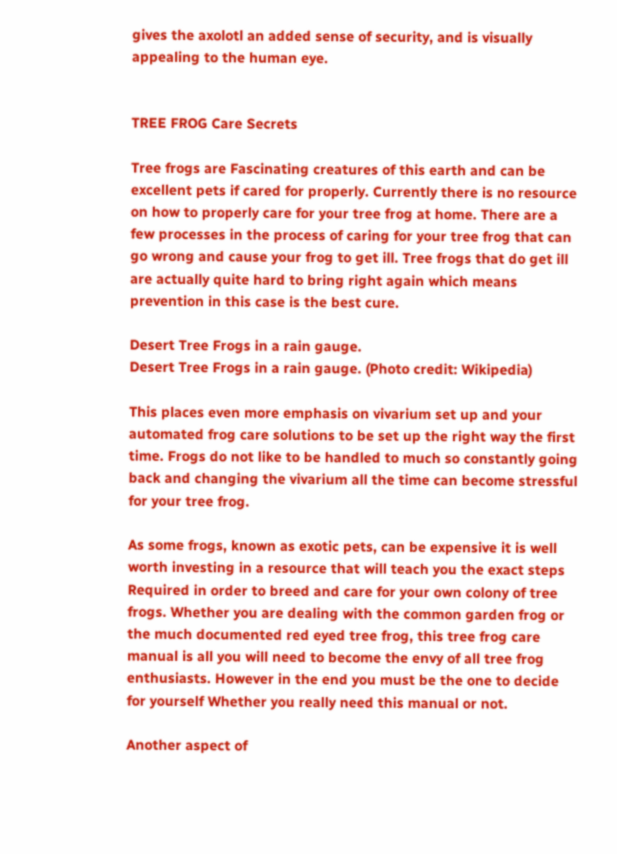gives the axolotl an added sense of security, and is visually appealing to the human eye.


TREE FROG Care Secrets

Tree frogs are Fascinating creatures of this earth and can be excellent pets if cared for properly. Currently there is no resource on how to properly care for your tree frog at home. There are a few processes in the process of caring for your tree frog that can go wrong and cause your frog to get ill. Tree frogs that do get ill are actually quite hard to bring right again which means prevention in this case is the best cure.

Desert Tree Frogs in a rain gauge.
Desert Tree Frogs in a rain gauge. (Photo credit: Wikipedia)

This places even more emphasis on vivarium set up and your automated frog care solutions to be set up the right way the first time. Frogs do not like to be handled to much so constantly going back and changing the vivarium all the time can become stressful for your tree frog.

As some frogs, known as exotic pets, can be expensive it is well worth investing in a resource that will teach you the exact steps Required in order to breed and care for your own colony of tree frogs. Whether you are dealing with the common garden frog or the much documented red eyed tree frog, this tree frog care manual is all you will need to become the envy of all tree frog enthusiasts. However in the end you must be the one to decide for yourself Whether you really need this manual or not.

Another aspect of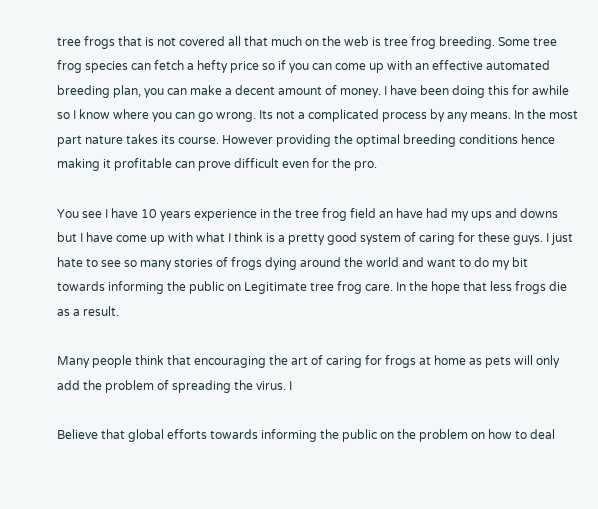tree frogs that is not covered all that much on the web is tree frog breeding. Some tree frog species can fetch a hefty price so if you can come up with an effective automated breeding plan, you can make a decent amount of money. I have been doing this for awhile so I know where you can go wrong. Its not a complicated process by any means. In the most part nature takes its course. However providing the optimal breeding conditions hence making it profitable can prove difficult even for the pro.

You see I have 10 years experience in the tree frog field an have had my ups and downs but I have come up with what I think is a pretty good system of caring for these guys. I just hate to see so many stories of frogs dying around the world and want to do my bit towards informing the public on Legitimate tree frog care. In the hope that less frogs die as a result.

Many people think that encouraging the art of caring for frogs at home as pets will only add the problem of spreading the virus. I

Believe that global efforts towards informing the public on the problem on how to deal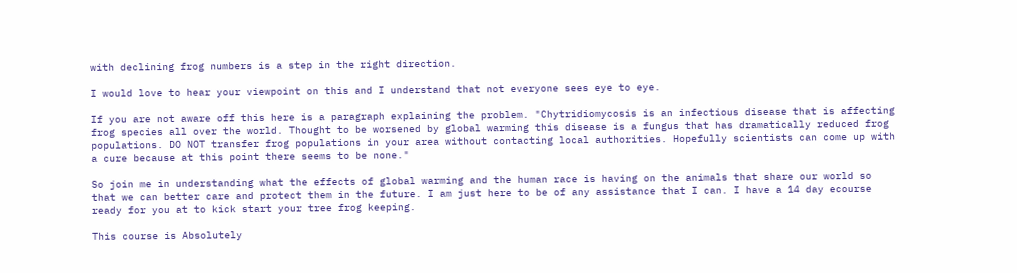with declining frog numbers is a step in the right direction.

I would love to hear your viewpoint on this and I understand that not everyone sees eye to eye.

If you are not aware off this here is a paragraph explaining the problem. "Chytridiomycosis is an infectious disease that is affecting frog species all over the world. Thought to be worsened by global warming this disease is a fungus that has dramatically reduced frog populations. DO NOT transfer frog populations in your area without contacting local authorities. Hopefully scientists can come up with a cure because at this point there seems to be none."

So join me in understanding what the effects of global warming and the human race is having on the animals that share our world so that we can better care and protect them in the future. I am just here to be of any assistance that I can. I have a 14 day ecourse ready for you at to kick start your tree frog keeping.

This course is Absolutely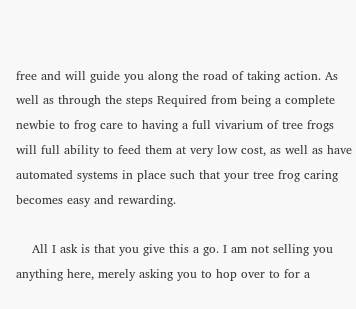free and will guide you along the road of taking action. As well as through the steps Required from being a complete newbie to frog care to having a full vivarium of tree frogs will full ability to feed them at very low cost, as well as have automated systems in place such that your tree frog caring becomes easy and rewarding.

    All I ask is that you give this a go. I am not selling you anything here, merely asking you to hop over to for a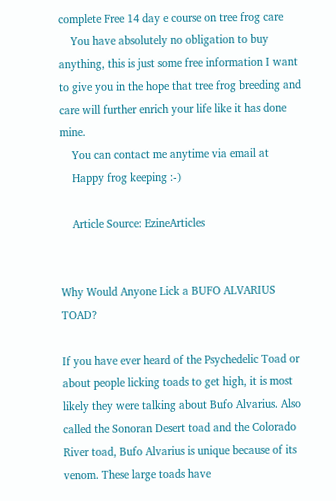complete Free 14 day e course on tree frog care
    You have absolutely no obligation to buy anything, this is just some free information I want to give you in the hope that tree frog breeding and care will further enrich your life like it has done mine.
    You can contact me anytime via email at
    Happy frog keeping :-)

    Article Source: EzineArticles


Why Would Anyone Lick a BUFO ALVARIUS TOAD?

If you have ever heard of the Psychedelic Toad or about people licking toads to get high, it is most likely they were talking about Bufo Alvarius. Also called the Sonoran Desert toad and the Colorado River toad, Bufo Alvarius is unique because of its venom. These large toads have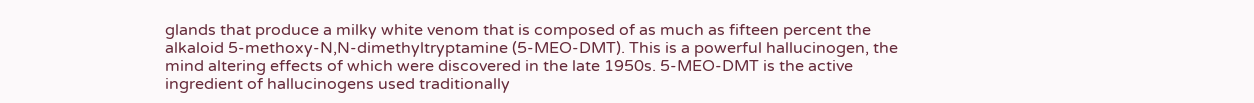glands that produce a milky white venom that is composed of as much as fifteen percent the alkaloid 5-methoxy-N,N-dimethyltryptamine (5-MEO-DMT). This is a powerful hallucinogen, the mind altering effects of which were discovered in the late 1950s. 5-MEO-DMT is the active ingredient of hallucinogens used traditionally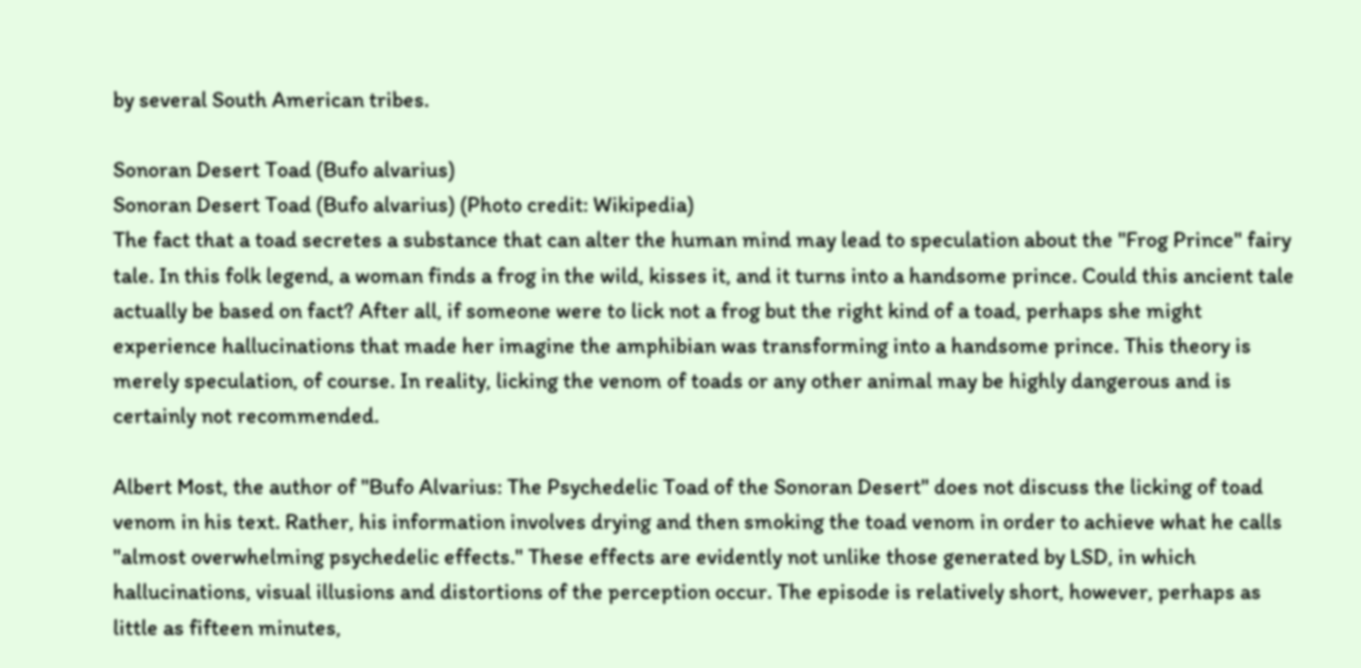by several South American tribes.

Sonoran Desert Toad (Bufo alvarius)
Sonoran Desert Toad (Bufo alvarius) (Photo credit: Wikipedia)
The fact that a toad secretes a substance that can alter the human mind may lead to speculation about the "Frog Prince" fairy tale. In this folk legend, a woman finds a frog in the wild, kisses it, and it turns into a handsome prince. Could this ancient tale actually be based on fact? After all, if someone were to lick not a frog but the right kind of a toad, perhaps she might experience hallucinations that made her imagine the amphibian was transforming into a handsome prince. This theory is merely speculation, of course. In reality, licking the venom of toads or any other animal may be highly dangerous and is certainly not recommended.

Albert Most, the author of "Bufo Alvarius: The Psychedelic Toad of the Sonoran Desert" does not discuss the licking of toad venom in his text. Rather, his information involves drying and then smoking the toad venom in order to achieve what he calls "almost overwhelming psychedelic effects." These effects are evidently not unlike those generated by LSD, in which hallucinations, visual illusions and distortions of the perception occur. The episode is relatively short, however, perhaps as little as fifteen minutes,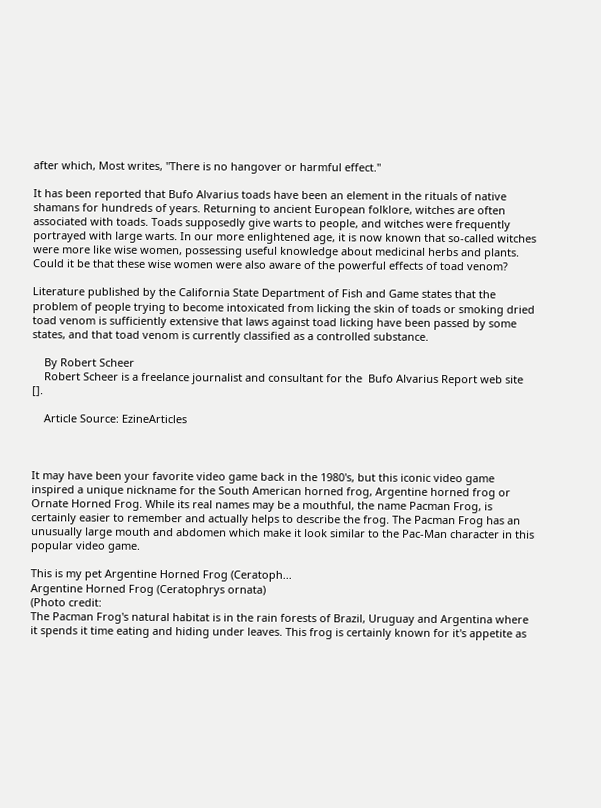after which, Most writes, "There is no hangover or harmful effect."

It has been reported that Bufo Alvarius toads have been an element in the rituals of native shamans for hundreds of years. Returning to ancient European folklore, witches are often associated with toads. Toads supposedly give warts to people, and witches were frequently portrayed with large warts. In our more enlightened age, it is now known that so-called witches were more like wise women, possessing useful knowledge about medicinal herbs and plants. Could it be that these wise women were also aware of the powerful effects of toad venom?

Literature published by the California State Department of Fish and Game states that the problem of people trying to become intoxicated from licking the skin of toads or smoking dried toad venom is sufficiently extensive that laws against toad licking have been passed by some states, and that toad venom is currently classified as a controlled substance.

    By Robert Scheer
    Robert Scheer is a freelance journalist and consultant for the  Bufo Alvarius Report web site [].

    Article Source: EzineArticles



It may have been your favorite video game back in the 1980's, but this iconic video game inspired a unique nickname for the South American horned frog, Argentine horned frog or Ornate Horned Frog. While its real names may be a mouthful, the name Pacman Frog, is certainly easier to remember and actually helps to describe the frog. The Pacman Frog has an unusually large mouth and abdomen which make it look similar to the Pac-Man character in this popular video game.

This is my pet Argentine Horned Frog (Ceratoph...
Argentine Horned Frog (Ceratophrys ornata)
(Photo credit:
The Pacman Frog's natural habitat is in the rain forests of Brazil, Uruguay and Argentina where it spends it time eating and hiding under leaves. This frog is certainly known for it's appetite as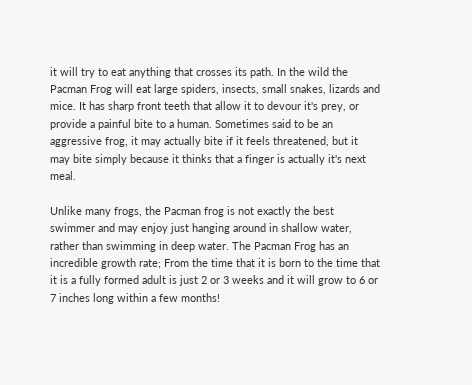it will try to eat anything that crosses its path. In the wild the Pacman Frog will eat large spiders, insects, small snakes, lizards and mice. It has sharp front teeth that allow it to devour it's prey, or provide a painful bite to a human. Sometimes said to be an aggressive frog, it may actually bite if it feels threatened, but it may bite simply because it thinks that a finger is actually it's next meal.

Unlike many frogs, the Pacman frog is not exactly the best swimmer and may enjoy just hanging around in shallow water, rather than swimming in deep water. The Pacman Frog has an incredible growth rate; From the time that it is born to the time that it is a fully formed adult is just 2 or 3 weeks and it will grow to 6 or 7 inches long within a few months!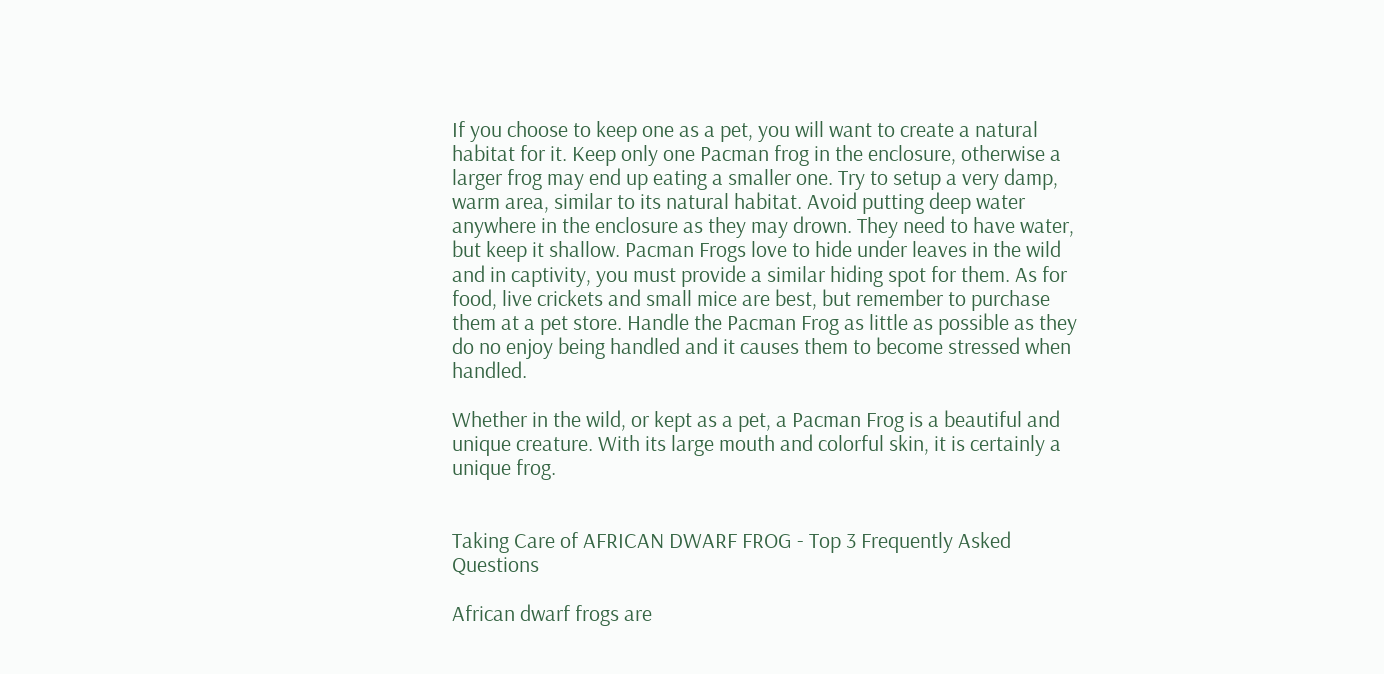If you choose to keep one as a pet, you will want to create a natural habitat for it. Keep only one Pacman frog in the enclosure, otherwise a larger frog may end up eating a smaller one. Try to setup a very damp, warm area, similar to its natural habitat. Avoid putting deep water anywhere in the enclosure as they may drown. They need to have water, but keep it shallow. Pacman Frogs love to hide under leaves in the wild and in captivity, you must provide a similar hiding spot for them. As for food, live crickets and small mice are best, but remember to purchase them at a pet store. Handle the Pacman Frog as little as possible as they do no enjoy being handled and it causes them to become stressed when handled.

Whether in the wild, or kept as a pet, a Pacman Frog is a beautiful and unique creature. With its large mouth and colorful skin, it is certainly a unique frog.


Taking Care of AFRICAN DWARF FROG - Top 3 Frequently Asked Questions

African dwarf frogs are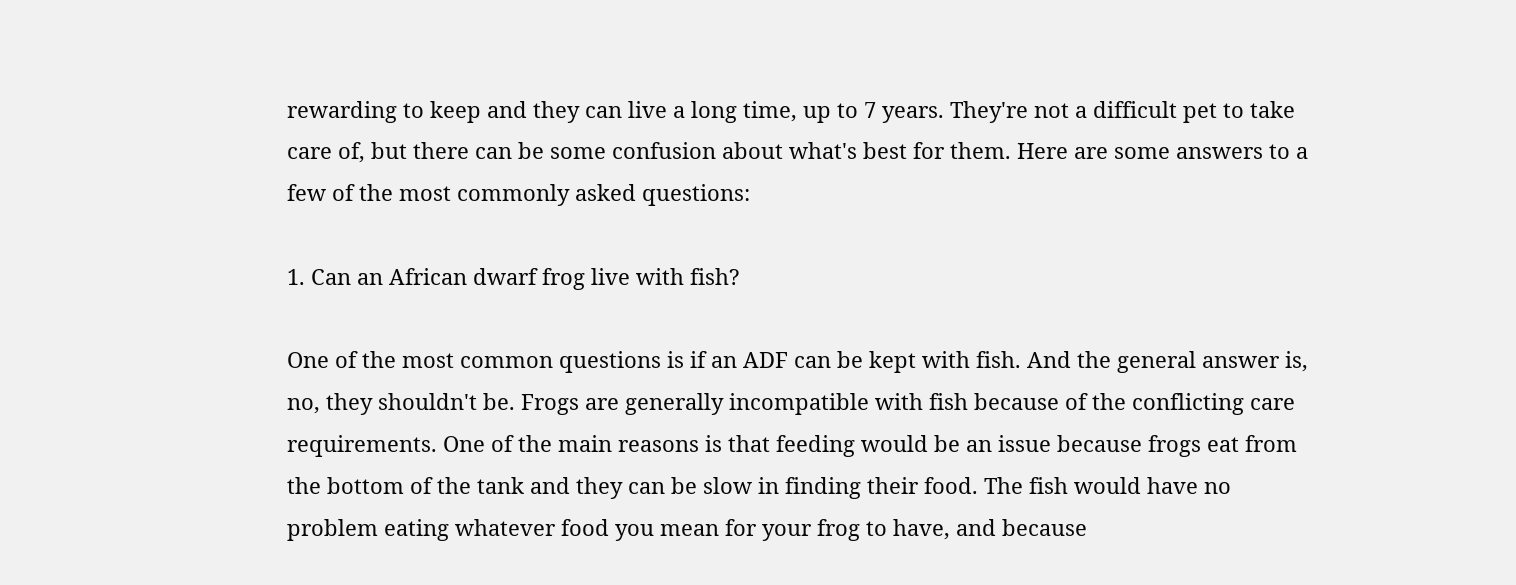rewarding to keep and they can live a long time, up to 7 years. They're not a difficult pet to take care of, but there can be some confusion about what's best for them. Here are some answers to a few of the most commonly asked questions:

1. Can an African dwarf frog live with fish?

One of the most common questions is if an ADF can be kept with fish. And the general answer is, no, they shouldn't be. Frogs are generally incompatible with fish because of the conflicting care requirements. One of the main reasons is that feeding would be an issue because frogs eat from the bottom of the tank and they can be slow in finding their food. The fish would have no problem eating whatever food you mean for your frog to have, and because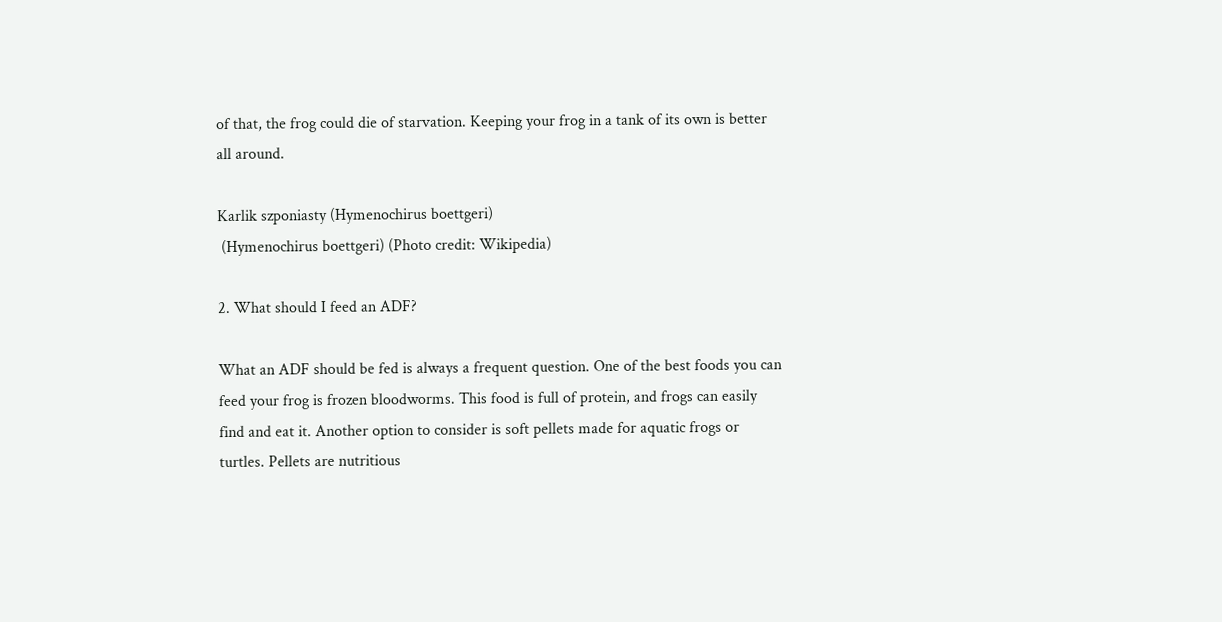of that, the frog could die of starvation. Keeping your frog in a tank of its own is better all around.

Karlik szponiasty (Hymenochirus boettgeri)
 (Hymenochirus boettgeri) (Photo credit: Wikipedia)

2. What should I feed an ADF?

What an ADF should be fed is always a frequent question. One of the best foods you can feed your frog is frozen bloodworms. This food is full of protein, and frogs can easily find and eat it. Another option to consider is soft pellets made for aquatic frogs or turtles. Pellets are nutritious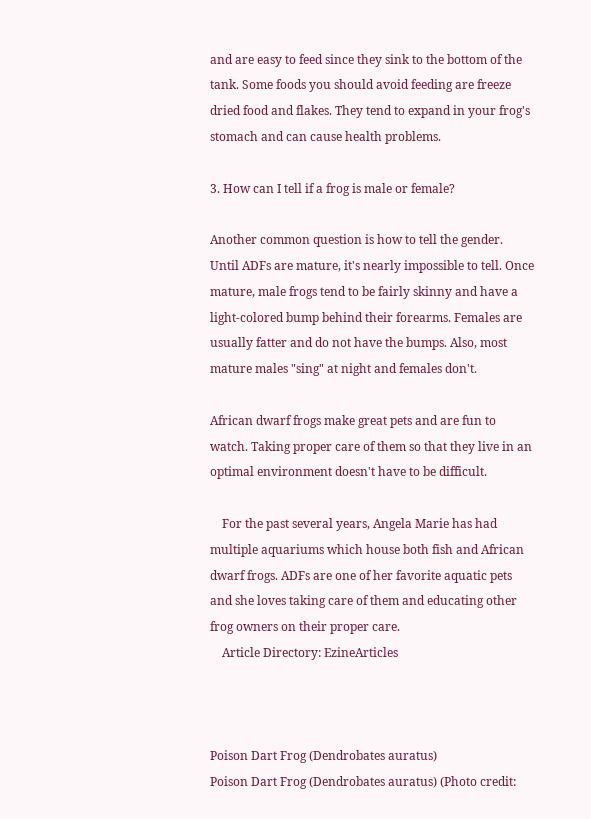and are easy to feed since they sink to the bottom of the tank. Some foods you should avoid feeding are freeze dried food and flakes. They tend to expand in your frog's stomach and can cause health problems.

3. How can I tell if a frog is male or female?

Another common question is how to tell the gender. Until ADFs are mature, it's nearly impossible to tell. Once mature, male frogs tend to be fairly skinny and have a light-colored bump behind their forearms. Females are usually fatter and do not have the bumps. Also, most mature males "sing" at night and females don't.

African dwarf frogs make great pets and are fun to watch. Taking proper care of them so that they live in an optimal environment doesn't have to be difficult.

    For the past several years, Angela Marie has had multiple aquariums which house both fish and African dwarf frogs. ADFs are one of her favorite aquatic pets and she loves taking care of them and educating other frog owners on their proper care.
    Article Directory: EzineArticles



Poison Dart Frog (Dendrobates auratus)
Poison Dart Frog (Dendrobates auratus) (Photo credit: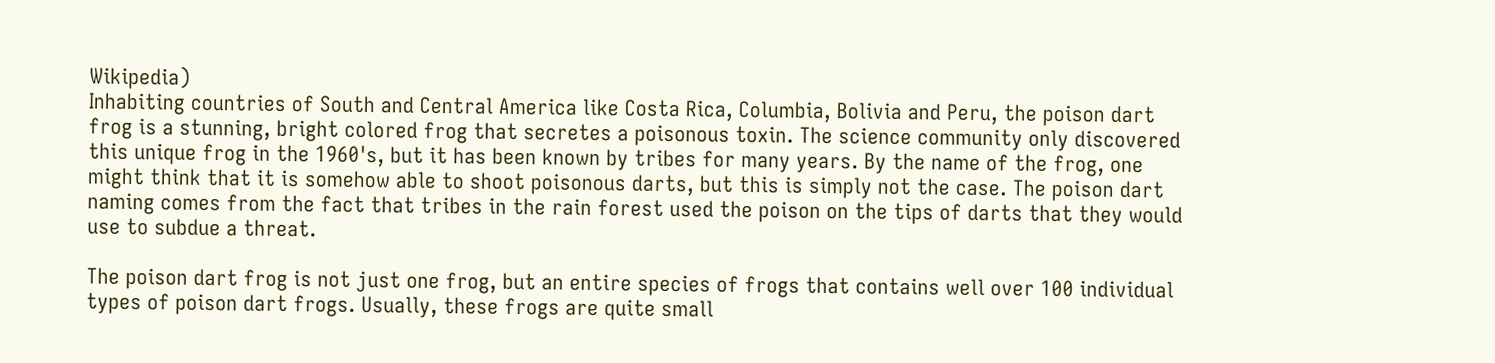Wikipedia)
Inhabiting countries of South and Central America like Costa Rica, Columbia, Bolivia and Peru, the poison dart frog is a stunning, bright colored frog that secretes a poisonous toxin. The science community only discovered this unique frog in the 1960's, but it has been known by tribes for many years. By the name of the frog, one might think that it is somehow able to shoot poisonous darts, but this is simply not the case. The poison dart naming comes from the fact that tribes in the rain forest used the poison on the tips of darts that they would use to subdue a threat.

The poison dart frog is not just one frog, but an entire species of frogs that contains well over 100 individual types of poison dart frogs. Usually, these frogs are quite small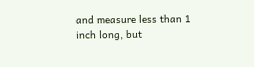and measure less than 1 inch long, but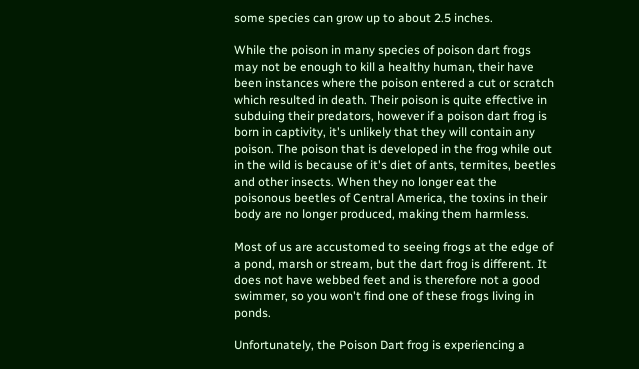some species can grow up to about 2.5 inches.

While the poison in many species of poison dart frogs may not be enough to kill a healthy human, their have been instances where the poison entered a cut or scratch which resulted in death. Their poison is quite effective in subduing their predators, however if a poison dart frog is born in captivity, it's unlikely that they will contain any poison. The poison that is developed in the frog while out in the wild is because of it's diet of ants, termites, beetles and other insects. When they no longer eat the poisonous beetles of Central America, the toxins in their body are no longer produced, making them harmless.

Most of us are accustomed to seeing frogs at the edge of a pond, marsh or stream, but the dart frog is different. It does not have webbed feet and is therefore not a good swimmer, so you won't find one of these frogs living in ponds.

Unfortunately, the Poison Dart frog is experiencing a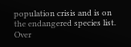population crisis and is on the endangered species list. Over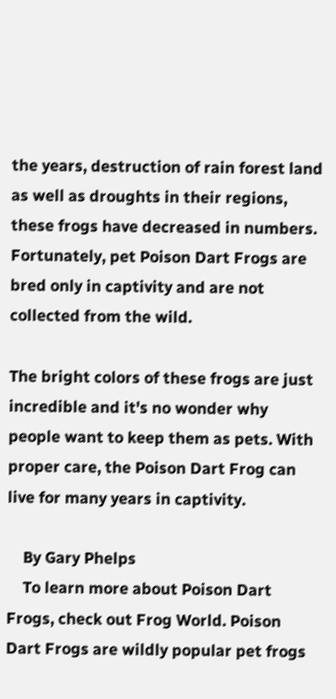the years, destruction of rain forest land as well as droughts in their regions, these frogs have decreased in numbers. Fortunately, pet Poison Dart Frogs are bred only in captivity and are not collected from the wild.

The bright colors of these frogs are just incredible and it's no wonder why people want to keep them as pets. With proper care, the Poison Dart Frog can live for many years in captivity.

    By Gary Phelps
    To learn more about Poison Dart Frogs, check out Frog World. Poison Dart Frogs are wildly popular pet frogs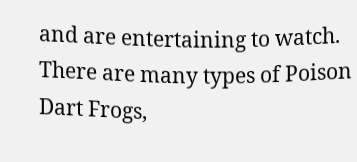and are entertaining to watch. There are many types of Poison Dart Frogs,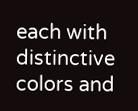each with distinctive colors and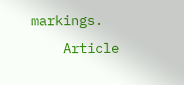markings.
    Article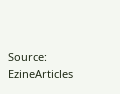Source: EzineArticles